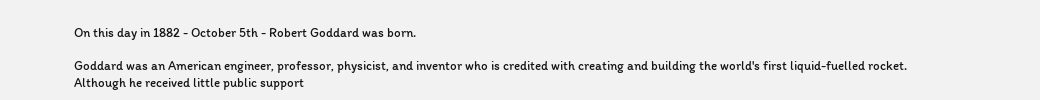On this day in 1882 - October 5th - Robert Goddard was born.

Goddard was an American engineer, professor, physicist, and inventor who is credited with creating and building the world's first liquid-fuelled rocket. Although he received little public support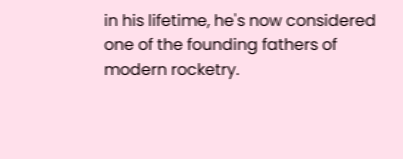in his lifetime, he's now considered one of the founding fathers of modern rocketry.